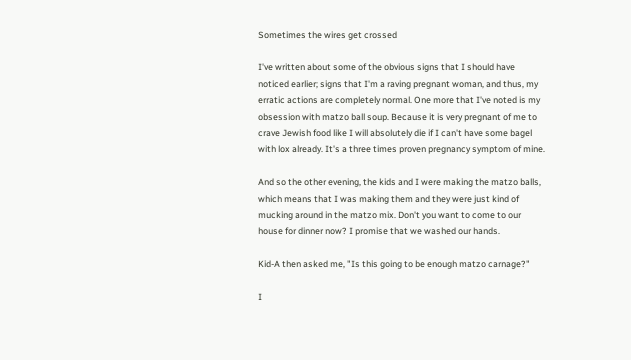Sometimes the wires get crossed

I've written about some of the obvious signs that I should have noticed earlier; signs that I'm a raving pregnant woman, and thus, my erratic actions are completely normal. One more that I've noted is my obsession with matzo ball soup. Because it is very pregnant of me to crave Jewish food like I will absolutely die if I can't have some bagel with lox already. It's a three times proven pregnancy symptom of mine.

And so the other evening, the kids and I were making the matzo balls, which means that I was making them and they were just kind of mucking around in the matzo mix. Don't you want to come to our house for dinner now? I promise that we washed our hands.

Kid-A then asked me, "Is this going to be enough matzo carnage?"

I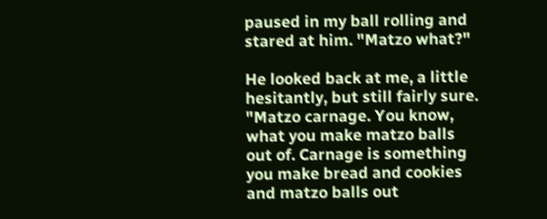paused in my ball rolling and stared at him. "Matzo what?"

He looked back at me, a little hesitantly, but still fairly sure. "Matzo carnage. You know, what you make matzo balls out of. Carnage is something you make bread and cookies and matzo balls out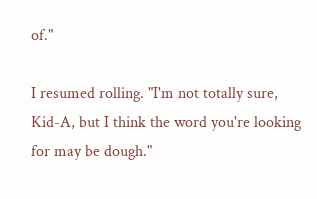of."

I resumed rolling. "I'm not totally sure, Kid-A, but I think the word you're looking for may be dough."